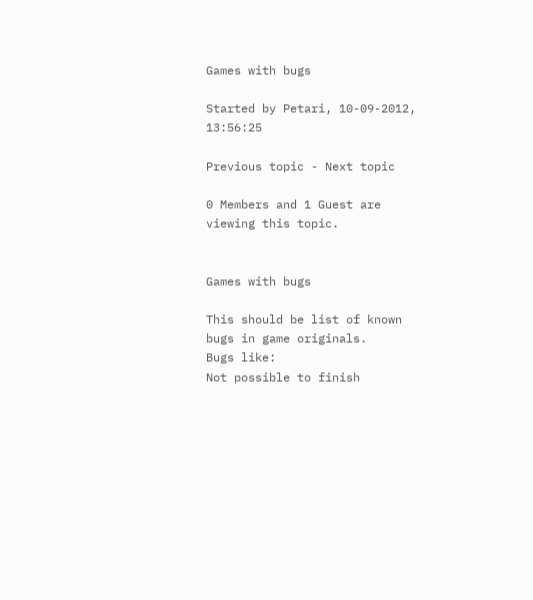Games with bugs

Started by Petari, 10-09-2012, 13:56:25

Previous topic - Next topic

0 Members and 1 Guest are viewing this topic.


Games with bugs

This should be list of known bugs in game originals.
Bugs like:
Not possible to finish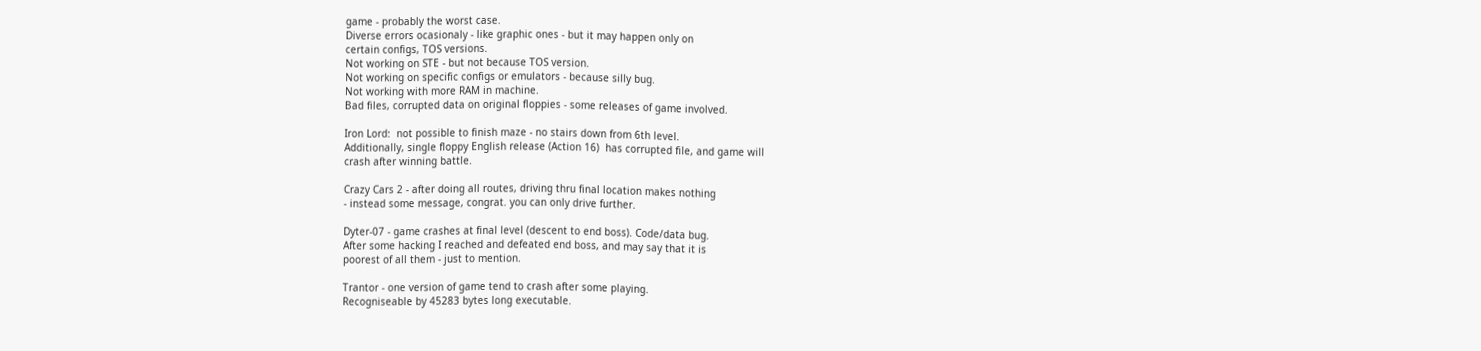game - probably the worst case.
Diverse errors ocasionaly - like graphic ones - but it may happen only on
certain configs, TOS versions.
Not working on STE - but not because TOS version.
Not working on specific configs or emulators - because silly bug.
Not working with more RAM in machine.
Bad files, corrupted data on original floppies - some releases of game involved.

Iron Lord:  not possible to finish maze - no stairs down from 6th level.
Additionally, single floppy English release (Action 16)  has corrupted file, and game will
crash after winning battle.

Crazy Cars 2 - after doing all routes, driving thru final location makes nothing
- instead some message, congrat. you can only drive further.

Dyter-07 - game crashes at final level (descent to end boss). Code/data bug.
After some hacking I reached and defeated end boss, and may say that it is
poorest of all them - just to mention.

Trantor - one version of game tend to crash after some playing.
Recogniseable by 45283 bytes long executable.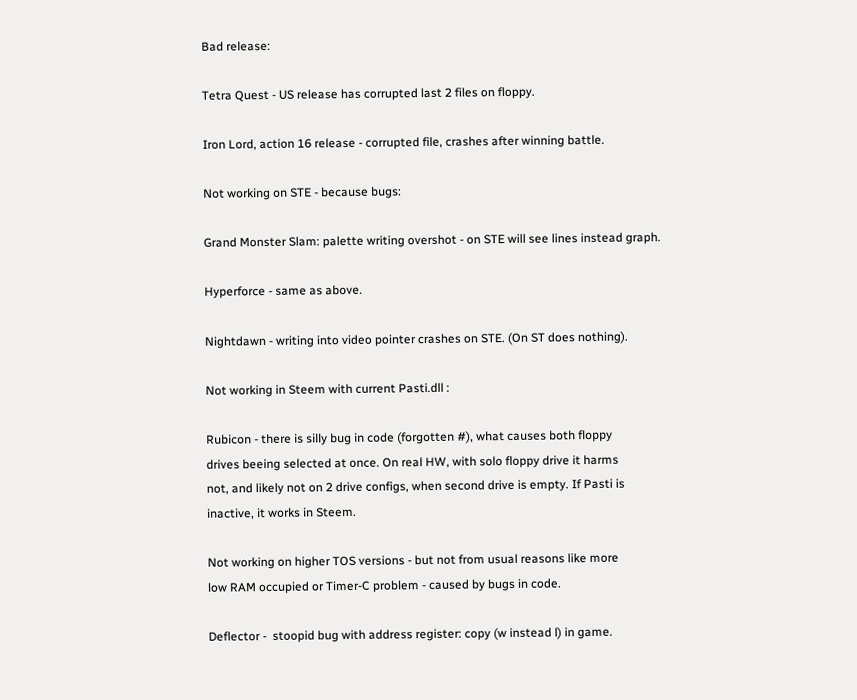Bad release:

Tetra Quest - US release has corrupted last 2 files on floppy.

Iron Lord, action 16 release - corrupted file, crashes after winning battle.

Not working on STE - because bugs:

Grand Monster Slam: palette writing overshot - on STE will see lines instead graph.

Hyperforce - same as above.

Nightdawn - writing into video pointer crashes on STE. (On ST does nothing).

Not working in Steem with current Pasti.dll :

Rubicon - there is silly bug in code (forgotten #), what causes both floppy
drives beeing selected at once. On real HW, with solo floppy drive it harms
not, and likely not on 2 drive configs, when second drive is empty. If Pasti is
inactive, it works in Steem.

Not working on higher TOS versions - but not from usual reasons like more
low RAM occupied or Timer-C problem - caused by bugs in code.

Deflector -  stoopid bug with address register: copy (w instead l) in game.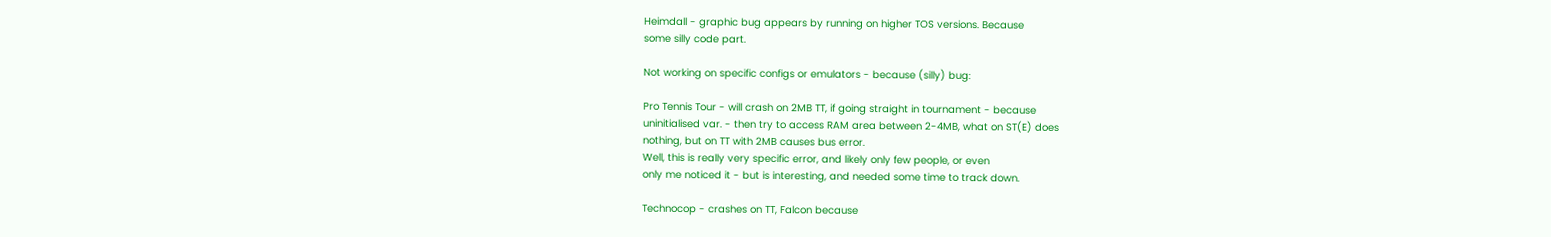Heimdall - graphic bug appears by running on higher TOS versions. Because
some silly code part.

Not working on specific configs or emulators - because (silly) bug:

Pro Tennis Tour - will crash on 2MB TT, if going straight in tournament - because
uninitialised var. - then try to access RAM area between 2-4MB, what on ST(E) does
nothing, but on TT with 2MB causes bus error.
Well, this is really very specific error, and likely only few people, or even
only me noticed it - but is interesting, and needed some time to track down.

Technocop - crashes on TT, Falcon because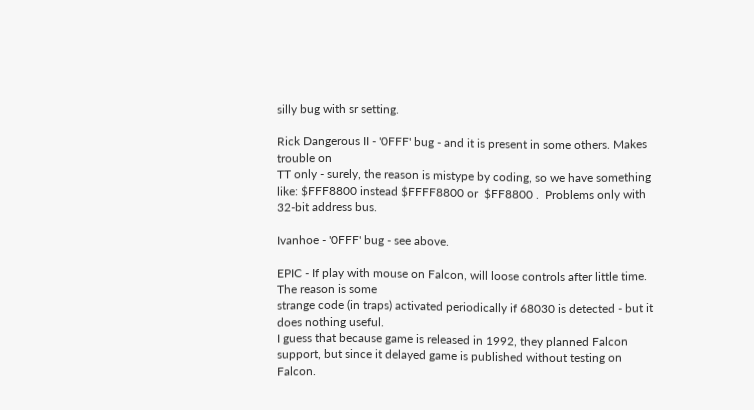silly bug with sr setting.

Rick Dangerous II - '0FFF' bug - and it is present in some others. Makes trouble on
TT only - surely, the reason is mistype by coding, so we have something like: $FFF8800 instead $FFFF8800 or  $FF8800 .  Problems only with 32-bit address bus.

Ivanhoe - '0FFF' bug - see above.

EPIC - If play with mouse on Falcon, will loose controls after little time. The reason is some
strange code (in traps) activated periodically if 68030 is detected - but it does nothing useful.
I guess that because game is released in 1992, they planned Falcon support, but since it delayed game is published without testing on Falcon.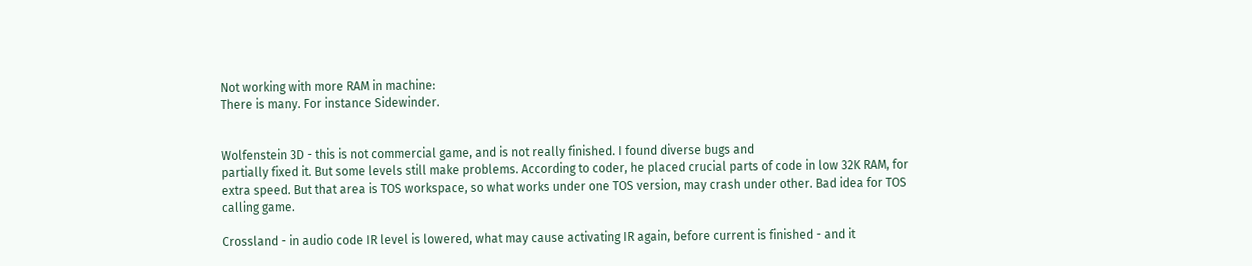Not working with more RAM in machine:
There is many. For instance Sidewinder.


Wolfenstein 3D - this is not commercial game, and is not really finished. I found diverse bugs and
partially fixed it. But some levels still make problems. According to coder, he placed crucial parts of code in low 32K RAM, for extra speed. But that area is TOS workspace, so what works under one TOS version, may crash under other. Bad idea for TOS calling game.

Crossland - in audio code IR level is lowered, what may cause activating IR again, before current is finished - and it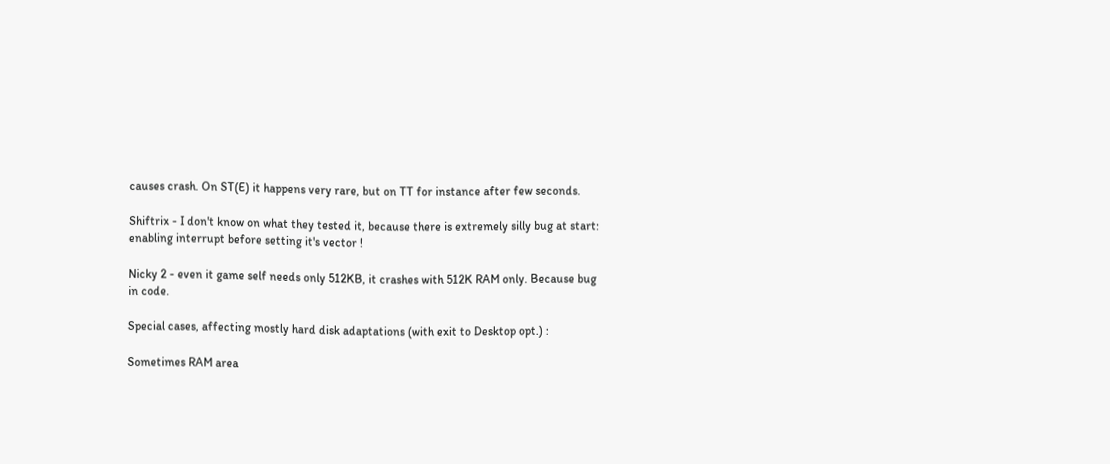causes crash. On ST(E) it happens very rare, but on TT for instance after few seconds.

Shiftrix - I don't know on what they tested it, because there is extremely silly bug at start: enabling interrupt before setting it's vector !

Nicky 2 - even it game self needs only 512KB, it crashes with 512K RAM only. Because bug in code.

Special cases, affecting mostly hard disk adaptations (with exit to Desktop opt.) :

Sometimes RAM area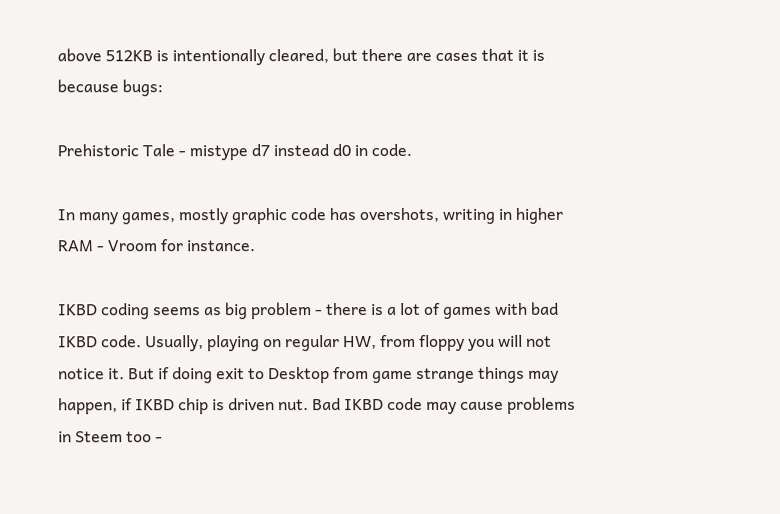above 512KB is intentionally cleared, but there are cases that it is because bugs:

Prehistoric Tale - mistype d7 instead d0 in code.

In many games, mostly graphic code has overshots, writing in higher RAM - Vroom for instance.

IKBD coding seems as big problem - there is a lot of games with bad IKBD code. Usually, playing on regular HW, from floppy you will not notice it. But if doing exit to Desktop from game strange things may happen, if IKBD chip is driven nut. Bad IKBD code may cause problems in Steem too -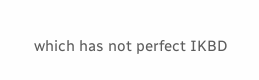which has not perfect IKBD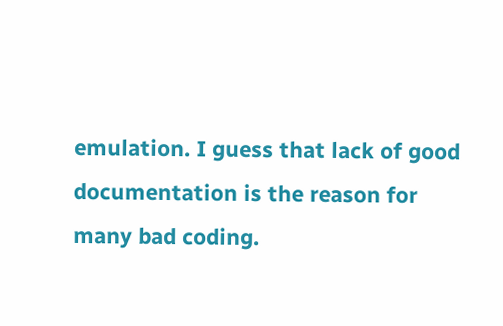emulation. I guess that lack of good documentation is the reason for many bad coding.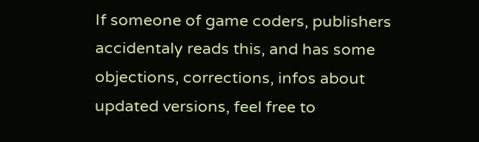If someone of game coders, publishers accidentaly reads this, and has some objections, corrections, infos about updated versions, feel free to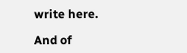write here.

And of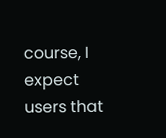course, I expect users that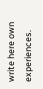write here own experiences.